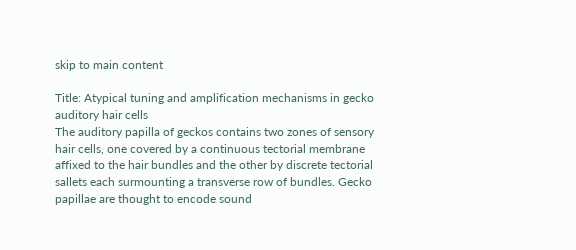skip to main content

Title: Atypical tuning and amplification mechanisms in gecko auditory hair cells
The auditory papilla of geckos contains two zones of sensory hair cells, one covered by a continuous tectorial membrane affixed to the hair bundles and the other by discrete tectorial sallets each surmounting a transverse row of bundles. Gecko papillae are thought to encode sound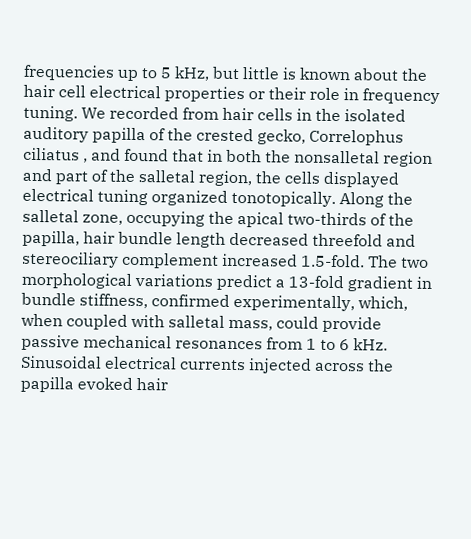frequencies up to 5 kHz, but little is known about the hair cell electrical properties or their role in frequency tuning. We recorded from hair cells in the isolated auditory papilla of the crested gecko, Correlophus ciliatus , and found that in both the nonsalletal region and part of the salletal region, the cells displayed electrical tuning organized tonotopically. Along the salletal zone, occupying the apical two-thirds of the papilla, hair bundle length decreased threefold and stereociliary complement increased 1.5-fold. The two morphological variations predict a 13-fold gradient in bundle stiffness, confirmed experimentally, which, when coupled with salletal mass, could provide passive mechanical resonances from 1 to 6 kHz. Sinusoidal electrical currents injected across the papilla evoked hair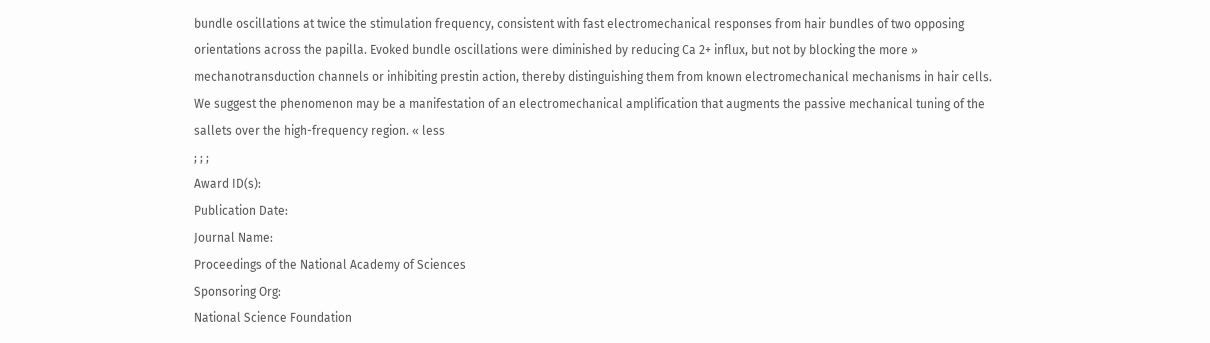bundle oscillations at twice the stimulation frequency, consistent with fast electromechanical responses from hair bundles of two opposing orientations across the papilla. Evoked bundle oscillations were diminished by reducing Ca 2+ influx, but not by blocking the more » mechanotransduction channels or inhibiting prestin action, thereby distinguishing them from known electromechanical mechanisms in hair cells. We suggest the phenomenon may be a manifestation of an electromechanical amplification that augments the passive mechanical tuning of the sallets over the high-frequency region. « less
; ; ;
Award ID(s):
Publication Date:
Journal Name:
Proceedings of the National Academy of Sciences
Sponsoring Org:
National Science Foundation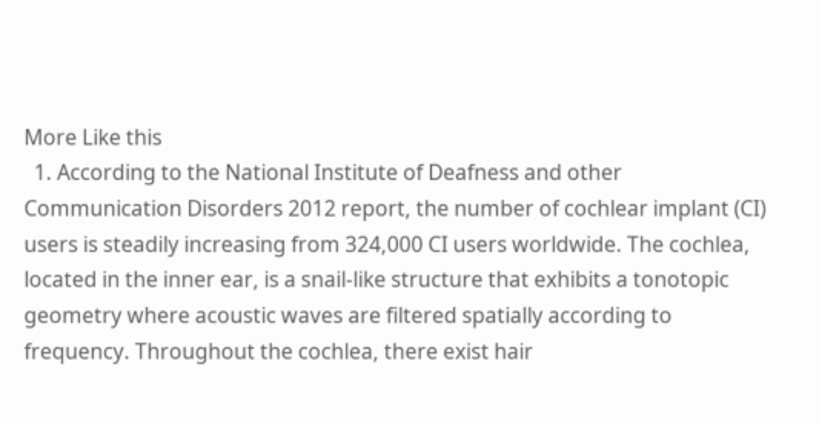More Like this
  1. According to the National Institute of Deafness and other Communication Disorders 2012 report, the number of cochlear implant (CI) users is steadily increasing from 324,000 CI users worldwide. The cochlea, located in the inner ear, is a snail-like structure that exhibits a tonotopic geometry where acoustic waves are filtered spatially according to frequency. Throughout the cochlea, there exist hair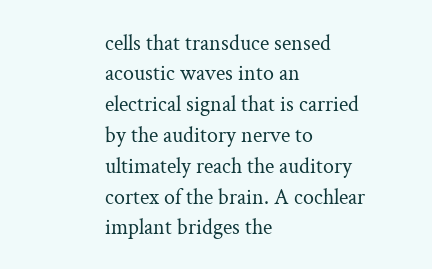cells that transduce sensed acoustic waves into an electrical signal that is carried by the auditory nerve to ultimately reach the auditory cortex of the brain. A cochlear implant bridges the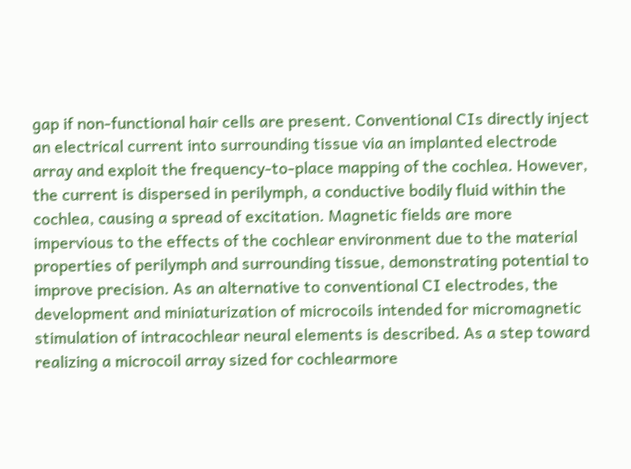gap if non-functional hair cells are present. Conventional CIs directly inject an electrical current into surrounding tissue via an implanted electrode array and exploit the frequency-to-place mapping of the cochlea. However, the current is dispersed in perilymph, a conductive bodily fluid within the cochlea, causing a spread of excitation. Magnetic fields are more impervious to the effects of the cochlear environment due to the material properties of perilymph and surrounding tissue, demonstrating potential to improve precision. As an alternative to conventional CI electrodes, the development and miniaturization of microcoils intended for micromagnetic stimulation of intracochlear neural elements is described. As a step toward realizing a microcoil array sized for cochlearmore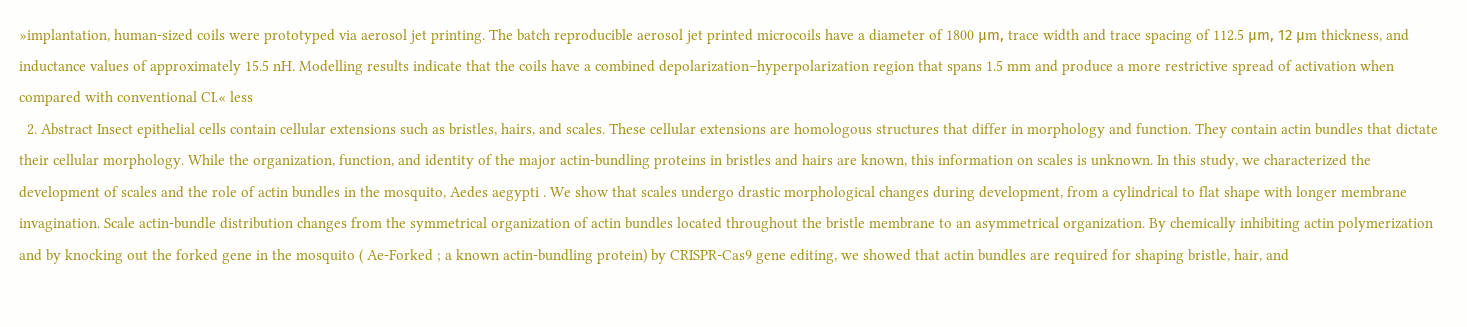»implantation, human-sized coils were prototyped via aerosol jet printing. The batch reproducible aerosol jet printed microcoils have a diameter of 1800 μm, trace width and trace spacing of 112.5 μm, 12 μm thickness, and inductance values of approximately 15.5 nH. Modelling results indicate that the coils have a combined depolarization–hyperpolarization region that spans 1.5 mm and produce a more restrictive spread of activation when compared with conventional CI.« less
  2. Abstract Insect epithelial cells contain cellular extensions such as bristles, hairs, and scales. These cellular extensions are homologous structures that differ in morphology and function. They contain actin bundles that dictate their cellular morphology. While the organization, function, and identity of the major actin-bundling proteins in bristles and hairs are known, this information on scales is unknown. In this study, we characterized the development of scales and the role of actin bundles in the mosquito, Aedes aegypti . We show that scales undergo drastic morphological changes during development, from a cylindrical to flat shape with longer membrane invagination. Scale actin-bundle distribution changes from the symmetrical organization of actin bundles located throughout the bristle membrane to an asymmetrical organization. By chemically inhibiting actin polymerization and by knocking out the forked gene in the mosquito ( Ae-Forked ; a known actin-bundling protein) by CRISPR-Cas9 gene editing, we showed that actin bundles are required for shaping bristle, hair, and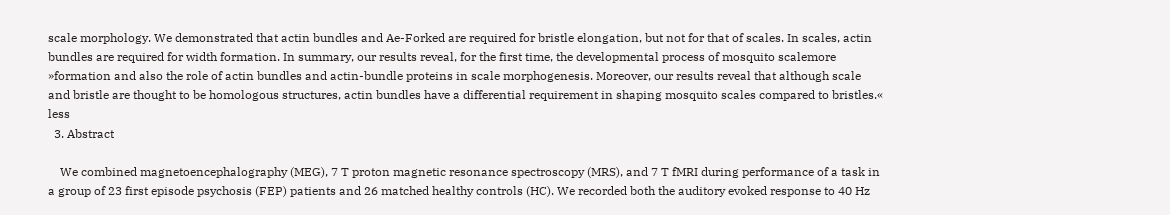scale morphology. We demonstrated that actin bundles and Ae-Forked are required for bristle elongation, but not for that of scales. In scales, actin bundles are required for width formation. In summary, our results reveal, for the first time, the developmental process of mosquito scalemore »formation and also the role of actin bundles and actin-bundle proteins in scale morphogenesis. Moreover, our results reveal that although scale and bristle are thought to be homologous structures, actin bundles have a differential requirement in shaping mosquito scales compared to bristles.« less
  3. Abstract

    We combined magnetoencephalography (MEG), 7 T proton magnetic resonance spectroscopy (MRS), and 7 T fMRI during performance of a task in a group of 23 first episode psychosis (FEP) patients and 26 matched healthy controls (HC). We recorded both the auditory evoked response to 40 Hz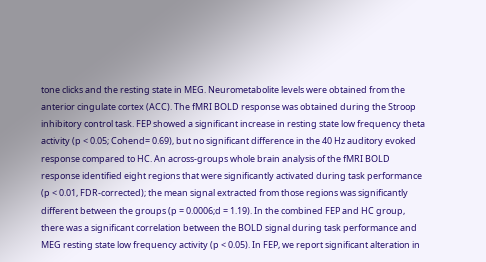tone clicks and the resting state in MEG. Neurometabolite levels were obtained from the anterior cingulate cortex (ACC). The fMRI BOLD response was obtained during the Stroop inhibitory control task. FEP showed a significant increase in resting state low frequency theta activity (p < 0.05; Cohend= 0.69), but no significant difference in the 40 Hz auditory evoked response compared to HC. An across-groups whole brain analysis of the fMRI BOLD response identified eight regions that were significantly activated during task performance (p < 0.01, FDR-corrected); the mean signal extracted from those regions was significantly different between the groups (p = 0.0006;d = 1.19). In the combined FEP and HC group, there was a significant correlation between the BOLD signal during task performance and MEG resting state low frequency activity (p < 0.05). In FEP, we report significant alteration in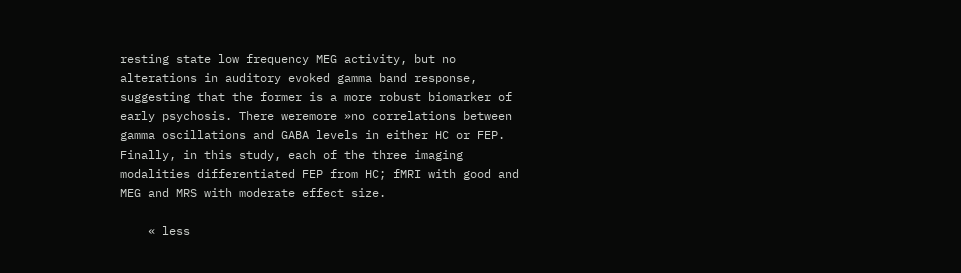resting state low frequency MEG activity, but no alterations in auditory evoked gamma band response, suggesting that the former is a more robust biomarker of early psychosis. There weremore »no correlations between gamma oscillations and GABA levels in either HC or FEP. Finally, in this study, each of the three imaging modalities differentiated FEP from HC; fMRI with good and MEG and MRS with moderate effect size.

    « less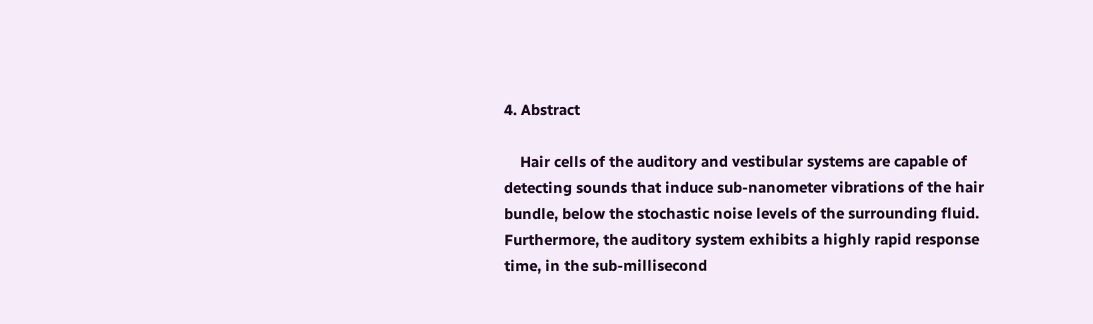4. Abstract

    Hair cells of the auditory and vestibular systems are capable of detecting sounds that induce sub-nanometer vibrations of the hair bundle, below the stochastic noise levels of the surrounding fluid. Furthermore, the auditory system exhibits a highly rapid response time, in the sub-millisecond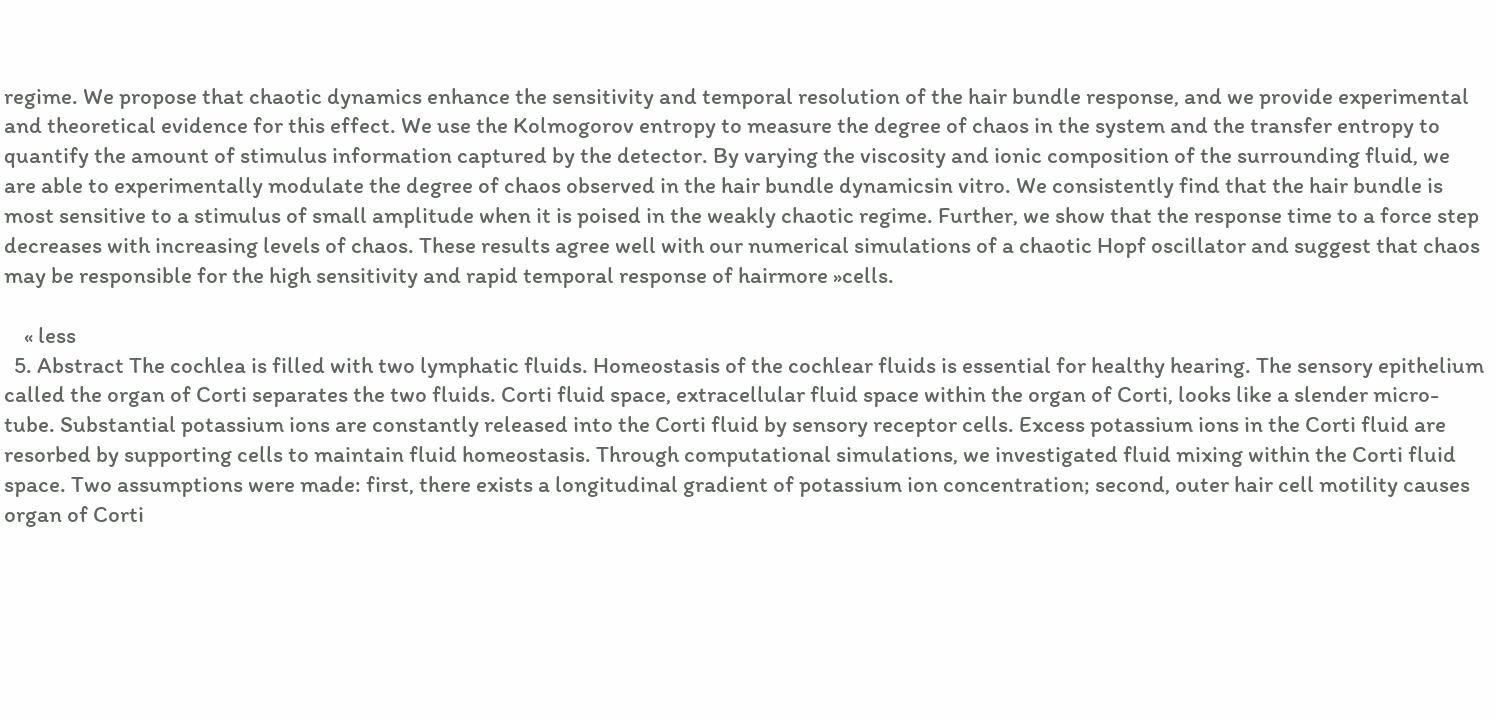regime. We propose that chaotic dynamics enhance the sensitivity and temporal resolution of the hair bundle response, and we provide experimental and theoretical evidence for this effect. We use the Kolmogorov entropy to measure the degree of chaos in the system and the transfer entropy to quantify the amount of stimulus information captured by the detector. By varying the viscosity and ionic composition of the surrounding fluid, we are able to experimentally modulate the degree of chaos observed in the hair bundle dynamicsin vitro. We consistently find that the hair bundle is most sensitive to a stimulus of small amplitude when it is poised in the weakly chaotic regime. Further, we show that the response time to a force step decreases with increasing levels of chaos. These results agree well with our numerical simulations of a chaotic Hopf oscillator and suggest that chaos may be responsible for the high sensitivity and rapid temporal response of hairmore »cells.

    « less
  5. Abstract The cochlea is filled with two lymphatic fluids. Homeostasis of the cochlear fluids is essential for healthy hearing. The sensory epithelium called the organ of Corti separates the two fluids. Corti fluid space, extracellular fluid space within the organ of Corti, looks like a slender micro-tube. Substantial potassium ions are constantly released into the Corti fluid by sensory receptor cells. Excess potassium ions in the Corti fluid are resorbed by supporting cells to maintain fluid homeostasis. Through computational simulations, we investigated fluid mixing within the Corti fluid space. Two assumptions were made: first, there exists a longitudinal gradient of potassium ion concentration; second, outer hair cell motility causes organ of Corti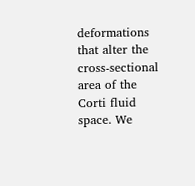deformations that alter the cross-sectional area of the Corti fluid space. We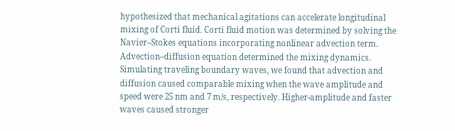hypothesized that mechanical agitations can accelerate longitudinal mixing of Corti fluid. Corti fluid motion was determined by solving the Navier–Stokes equations incorporating nonlinear advection term. Advection–diffusion equation determined the mixing dynamics. Simulating traveling boundary waves, we found that advection and diffusion caused comparable mixing when the wave amplitude and speed were 25 nm and 7 m/s, respectively. Higher-amplitude and faster waves caused stronger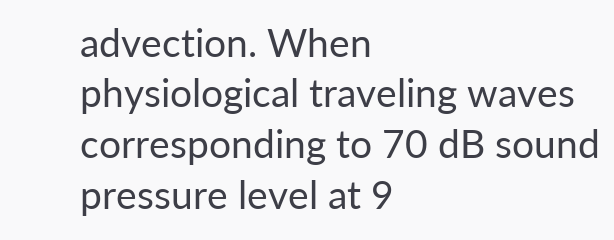advection. When physiological traveling waves corresponding to 70 dB sound pressure level at 9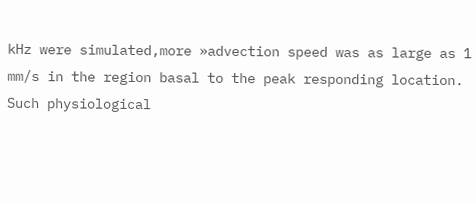kHz were simulated,more »advection speed was as large as 1 mm/s in the region basal to the peak responding location. Such physiological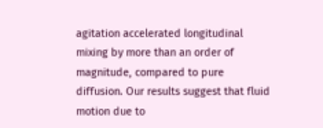agitation accelerated longitudinal mixing by more than an order of magnitude, compared to pure diffusion. Our results suggest that fluid motion due to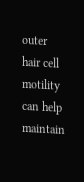outer hair cell motility can help maintain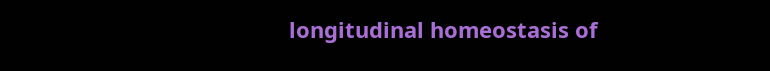longitudinal homeostasis of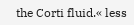the Corti fluid.« less